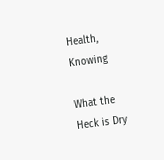Health, Knowing

What the Heck is Dry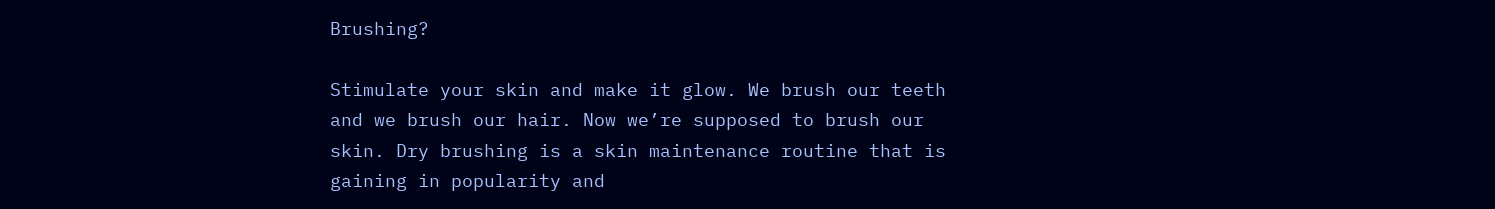Brushing?

Stimulate your skin and make it glow. We brush our teeth and we brush our hair. Now we’re supposed to brush our skin. Dry brushing is a skin maintenance routine that is gaining in popularity and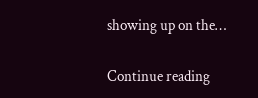showing up on the…

Continue reading